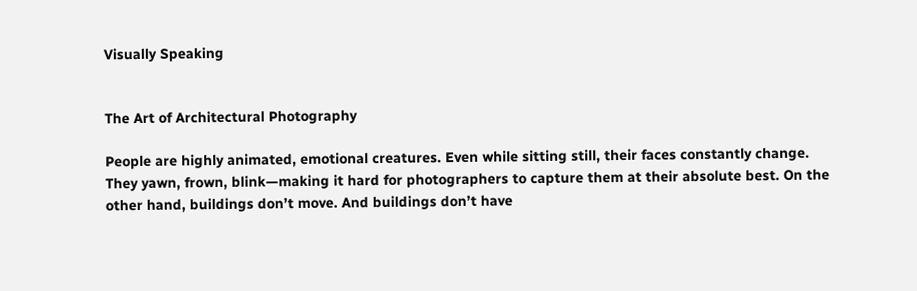Visually Speaking


The Art of Architectural Photography

People are highly animated, emotional creatures. Even while sitting still, their faces constantly change. They yawn, frown, blink—making it hard for photographers to capture them at their absolute best. On the other hand, buildings don’t move. And buildings don’t have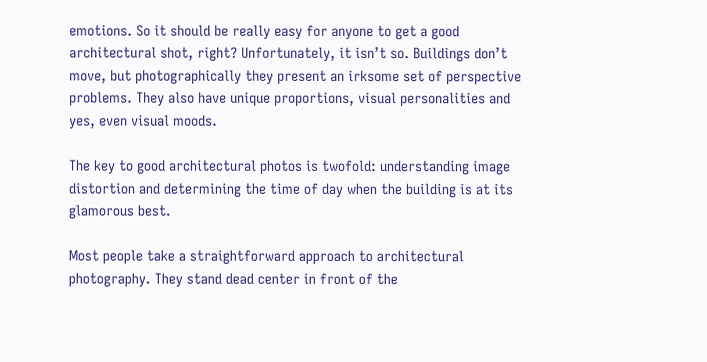emotions. So it should be really easy for anyone to get a good architectural shot, right? Unfortunately, it isn’t so. Buildings don’t move, but photographically they present an irksome set of perspective problems. They also have unique proportions, visual personalities and yes, even visual moods.

The key to good architectural photos is twofold: understanding image distortion and determining the time of day when the building is at its glamorous best.

Most people take a straightforward approach to architectural photography. They stand dead center in front of the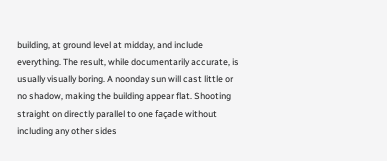building, at ground level at midday, and include everything. The result, while documentarily accurate, is usually visually boring. A noonday sun will cast little or no shadow, making the building appear flat. Shooting straight on directly parallel to one façade without including any other sides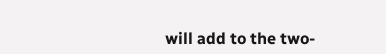will add to the two-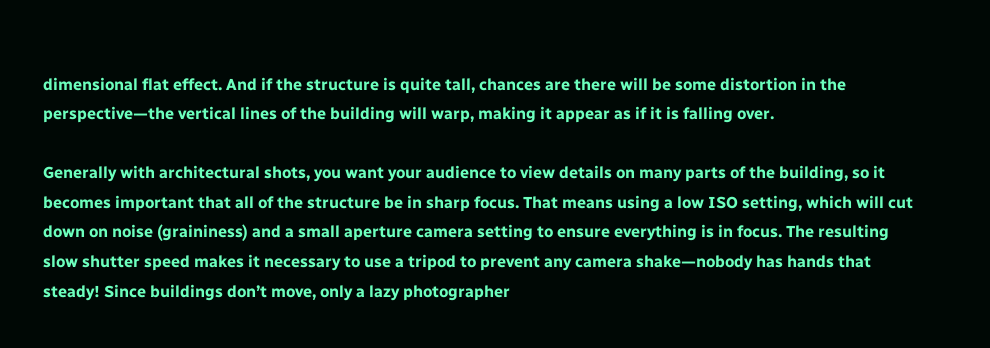dimensional flat effect. And if the structure is quite tall, chances are there will be some distortion in the perspective—the vertical lines of the building will warp, making it appear as if it is falling over.

Generally with architectural shots, you want your audience to view details on many parts of the building, so it becomes important that all of the structure be in sharp focus. That means using a low ISO setting, which will cut down on noise (graininess) and a small aperture camera setting to ensure everything is in focus. The resulting slow shutter speed makes it necessary to use a tripod to prevent any camera shake—nobody has hands that steady! Since buildings don’t move, only a lazy photographer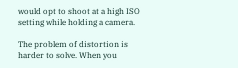would opt to shoot at a high ISO setting while holding a camera.

The problem of distortion is harder to solve. When you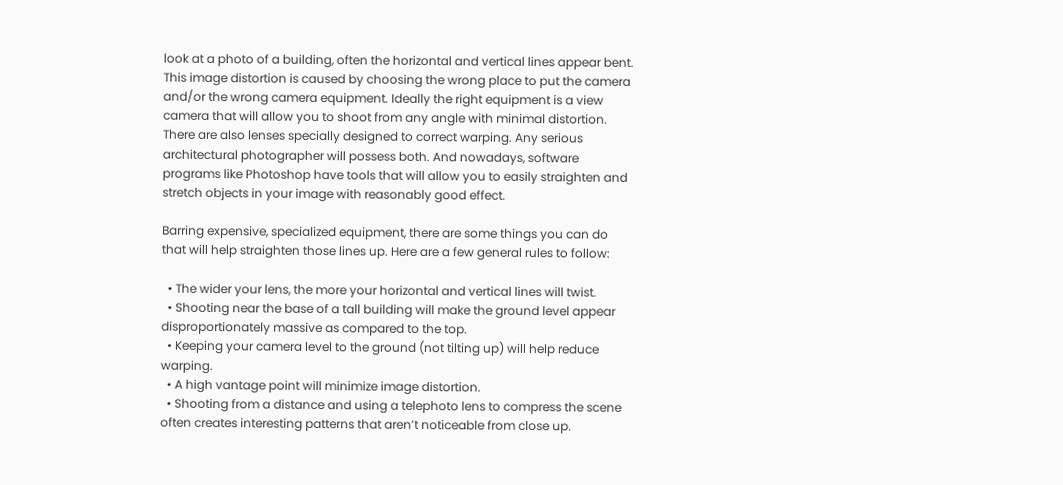look at a photo of a building, often the horizontal and vertical lines appear bent. This image distortion is caused by choosing the wrong place to put the camera and/or the wrong camera equipment. Ideally the right equipment is a view camera that will allow you to shoot from any angle with minimal distortion. There are also lenses specially designed to correct warping. Any serious architectural photographer will possess both. And nowadays, software programs like Photoshop have tools that will allow you to easily straighten and stretch objects in your image with reasonably good effect.

Barring expensive, specialized equipment, there are some things you can do that will help straighten those lines up. Here are a few general rules to follow:

  • The wider your lens, the more your horizontal and vertical lines will twist.
  • Shooting near the base of a tall building will make the ground level appear disproportionately massive as compared to the top.
  • Keeping your camera level to the ground (not tilting up) will help reduce warping.
  • A high vantage point will minimize image distortion.
  • Shooting from a distance and using a telephoto lens to compress the scene often creates interesting patterns that aren’t noticeable from close up.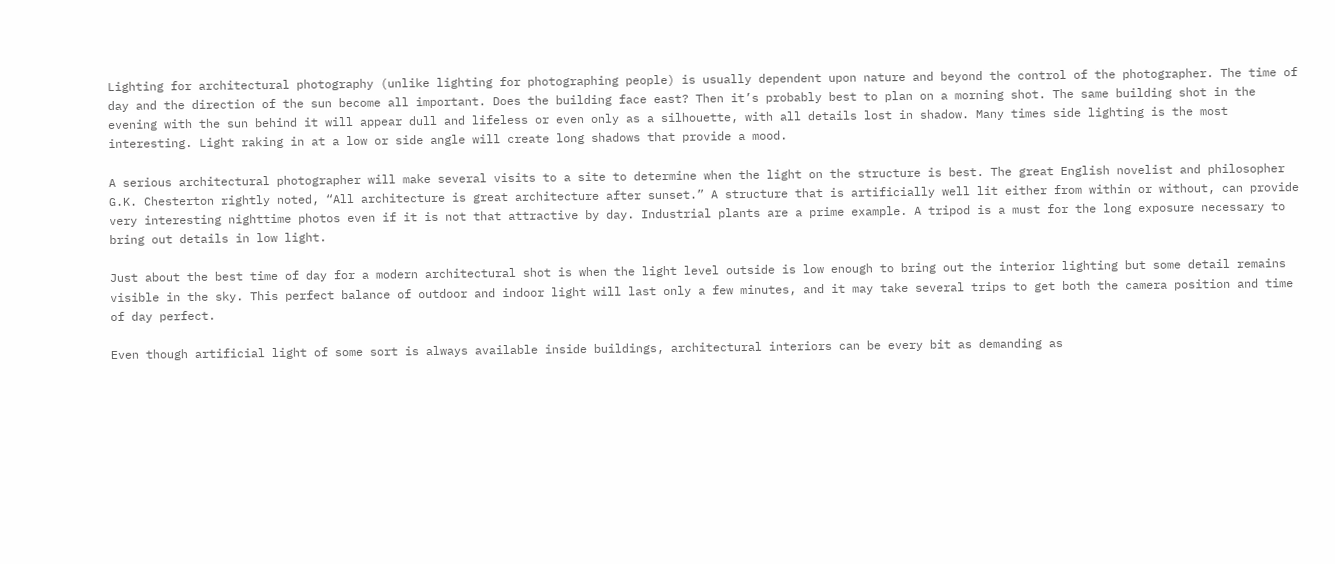Lighting for architectural photography (unlike lighting for photographing people) is usually dependent upon nature and beyond the control of the photographer. The time of day and the direction of the sun become all important. Does the building face east? Then it’s probably best to plan on a morning shot. The same building shot in the evening with the sun behind it will appear dull and lifeless or even only as a silhouette, with all details lost in shadow. Many times side lighting is the most interesting. Light raking in at a low or side angle will create long shadows that provide a mood.

A serious architectural photographer will make several visits to a site to determine when the light on the structure is best. The great English novelist and philosopher G.K. Chesterton rightly noted, “All architecture is great architecture after sunset.” A structure that is artificially well lit either from within or without, can provide very interesting nighttime photos even if it is not that attractive by day. Industrial plants are a prime example. A tripod is a must for the long exposure necessary to bring out details in low light.

Just about the best time of day for a modern architectural shot is when the light level outside is low enough to bring out the interior lighting but some detail remains visible in the sky. This perfect balance of outdoor and indoor light will last only a few minutes, and it may take several trips to get both the camera position and time of day perfect.

Even though artificial light of some sort is always available inside buildings, architectural interiors can be every bit as demanding as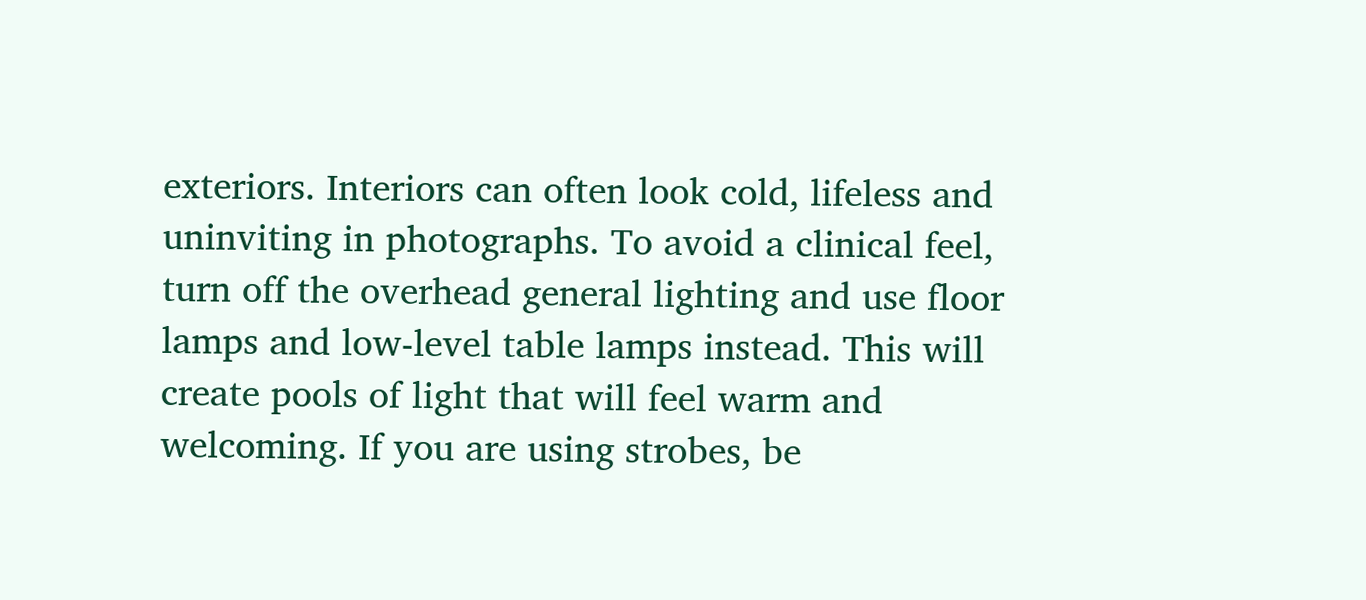exteriors. Interiors can often look cold, lifeless and uninviting in photographs. To avoid a clinical feel, turn off the overhead general lighting and use floor lamps and low-level table lamps instead. This will create pools of light that will feel warm and welcoming. If you are using strobes, be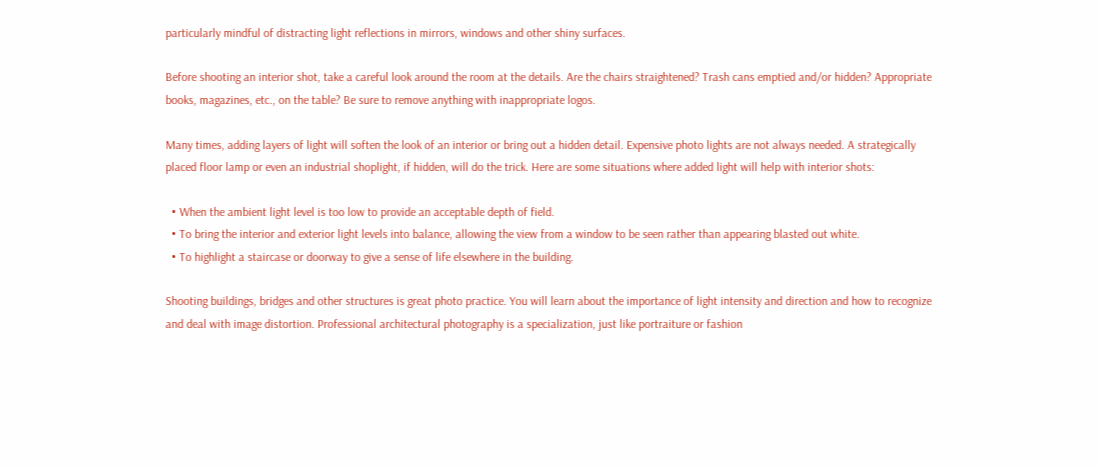particularly mindful of distracting light reflections in mirrors, windows and other shiny surfaces.

Before shooting an interior shot, take a careful look around the room at the details. Are the chairs straightened? Trash cans emptied and/or hidden? Appropriate books, magazines, etc., on the table? Be sure to remove anything with inappropriate logos.

Many times, adding layers of light will soften the look of an interior or bring out a hidden detail. Expensive photo lights are not always needed. A strategically placed floor lamp or even an industrial shoplight, if hidden, will do the trick. Here are some situations where added light will help with interior shots:

  • When the ambient light level is too low to provide an acceptable depth of field.
  • To bring the interior and exterior light levels into balance, allowing the view from a window to be seen rather than appearing blasted out white.
  • To highlight a staircase or doorway to give a sense of life elsewhere in the building.

Shooting buildings, bridges and other structures is great photo practice. You will learn about the importance of light intensity and direction and how to recognize and deal with image distortion. Professional architectural photography is a specialization, just like portraiture or fashion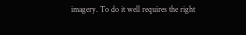imagery. To do it well requires the right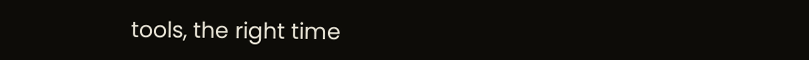tools, the right time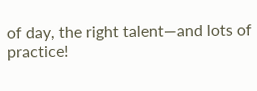of day, the right talent—and lots of practice!